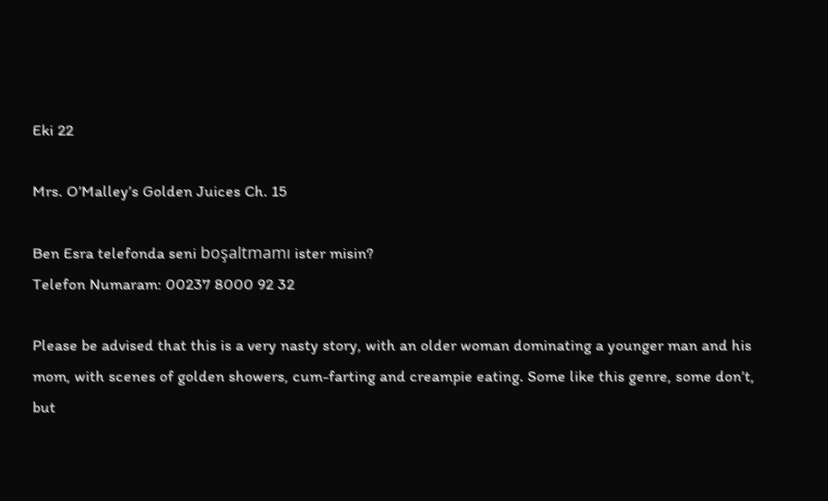Eki 22

Mrs. O’Malley’s Golden Juices Ch. 15

Ben Esra telefonda seni boşaltmamı ister misin?
Telefon Numaram: 00237 8000 92 32

Please be advised that this is a very nasty story, with an older woman dominating a younger man and his mom, with scenes of golden showers, cum-farting and creampie eating. Some like this genre, some don’t, but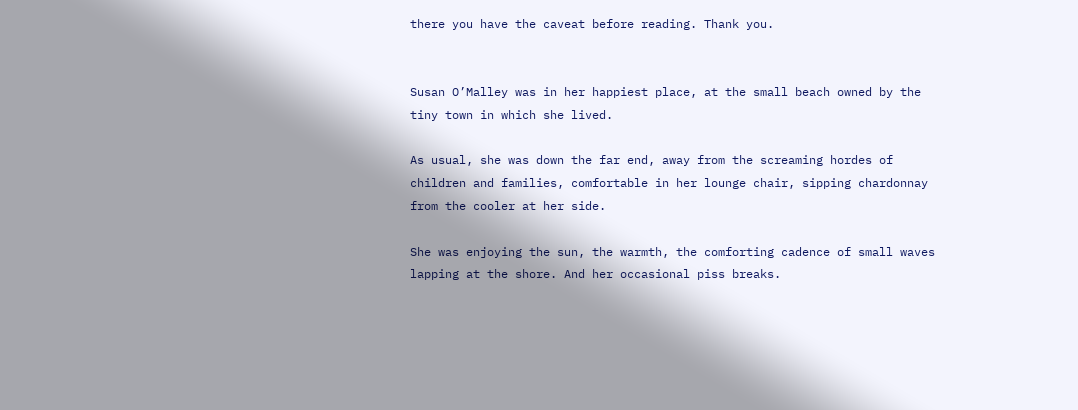there you have the caveat before reading. Thank you.


Susan O’Malley was in her happiest place, at the small beach owned by the tiny town in which she lived.

As usual, she was down the far end, away from the screaming hordes of children and families, comfortable in her lounge chair, sipping chardonnay from the cooler at her side.

She was enjoying the sun, the warmth, the comforting cadence of small waves lapping at the shore. And her occasional piss breaks.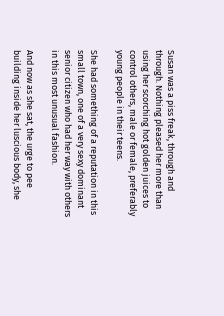Susan was a piss freak, through and through. Nothing pleased her more than using her scorching hot golden juices to control others, male or female, preferably young people in their teens.

She had something of a reputation in this small town, one of a very sexy dominant senior citizen who had her way with others in this most unusual fashion.

And now as she sat, the urge to pee building inside her luscious body, she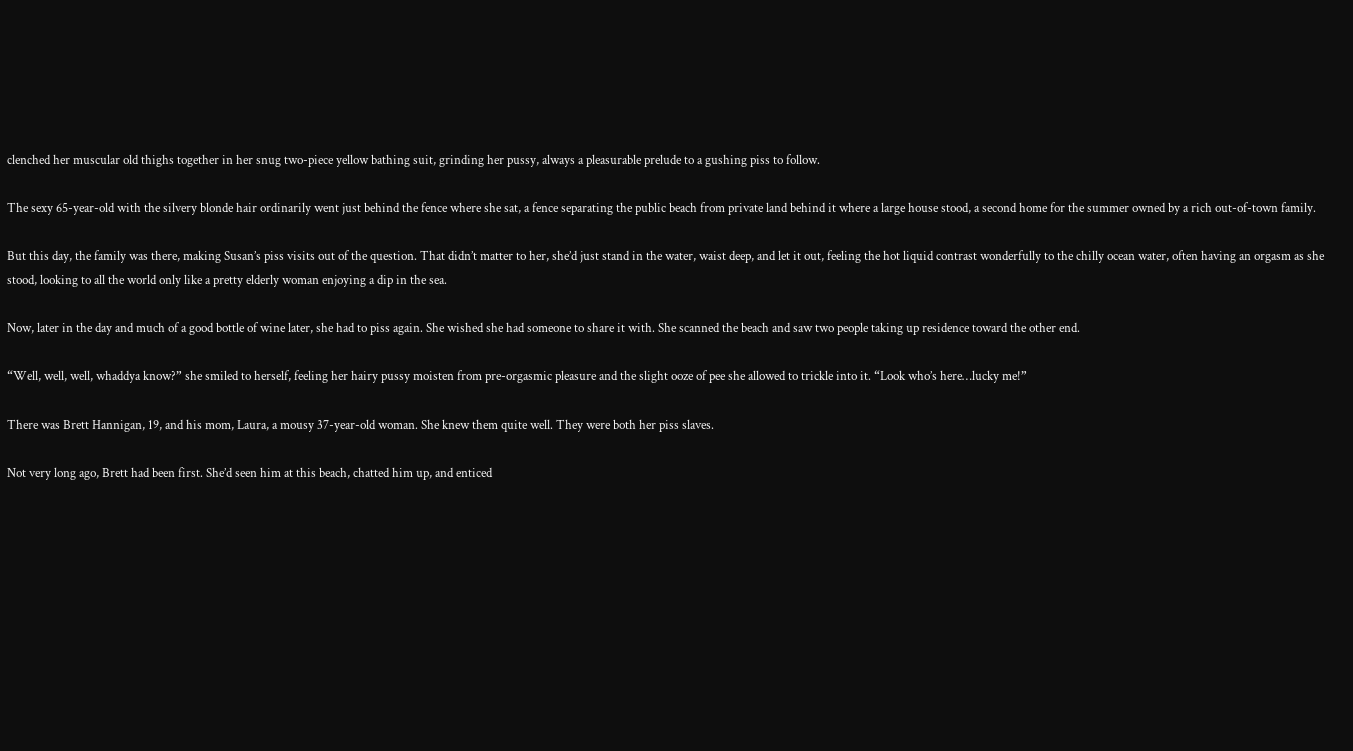clenched her muscular old thighs together in her snug two-piece yellow bathing suit, grinding her pussy, always a pleasurable prelude to a gushing piss to follow.

The sexy 65-year-old with the silvery blonde hair ordinarily went just behind the fence where she sat, a fence separating the public beach from private land behind it where a large house stood, a second home for the summer owned by a rich out-of-town family.

But this day, the family was there, making Susan’s piss visits out of the question. That didn’t matter to her, she’d just stand in the water, waist deep, and let it out, feeling the hot liquid contrast wonderfully to the chilly ocean water, often having an orgasm as she stood, looking to all the world only like a pretty elderly woman enjoying a dip in the sea.

Now, later in the day and much of a good bottle of wine later, she had to piss again. She wished she had someone to share it with. She scanned the beach and saw two people taking up residence toward the other end.

“Well, well, well, whaddya know?” she smiled to herself, feeling her hairy pussy moisten from pre-orgasmic pleasure and the slight ooze of pee she allowed to trickle into it. “Look who’s here…lucky me!”

There was Brett Hannigan, 19, and his mom, Laura, a mousy 37-year-old woman. She knew them quite well. They were both her piss slaves.

Not very long ago, Brett had been first. She’d seen him at this beach, chatted him up, and enticed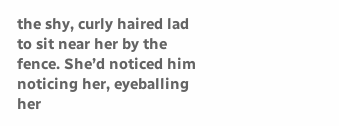the shy, curly haired lad to sit near her by the fence. She’d noticed him noticing her, eyeballing her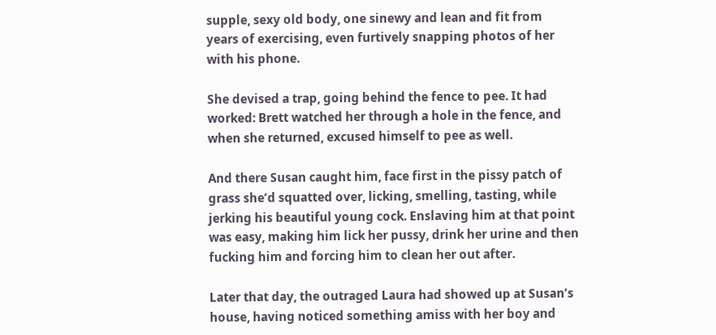supple, sexy old body, one sinewy and lean and fit from years of exercising, even furtively snapping photos of her with his phone.

She devised a trap, going behind the fence to pee. It had worked: Brett watched her through a hole in the fence, and when she returned, excused himself to pee as well.

And there Susan caught him, face first in the pissy patch of grass she’d squatted over, licking, smelling, tasting, while jerking his beautiful young cock. Enslaving him at that point was easy, making him lick her pussy, drink her urine and then fucking him and forcing him to clean her out after.

Later that day, the outraged Laura had showed up at Susan’s house, having noticed something amiss with her boy and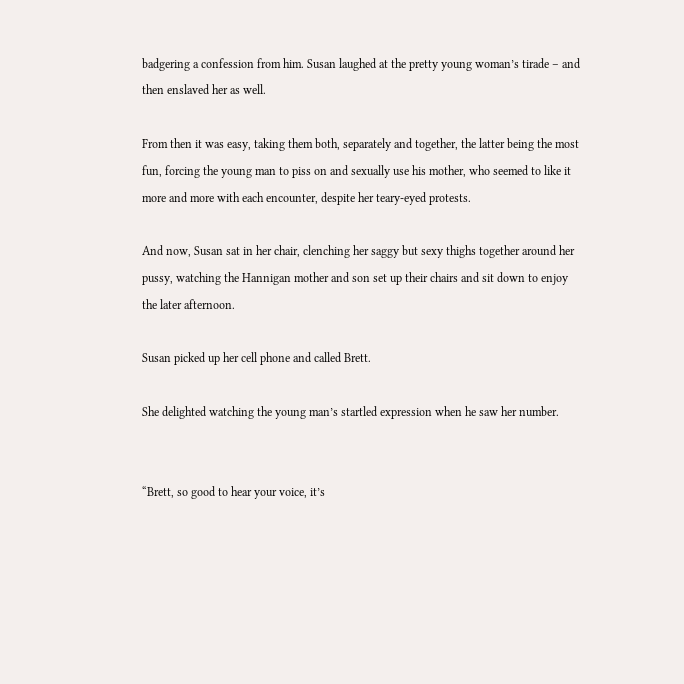badgering a confession from him. Susan laughed at the pretty young woman’s tirade – and then enslaved her as well.

From then it was easy, taking them both, separately and together, the latter being the most fun, forcing the young man to piss on and sexually use his mother, who seemed to like it more and more with each encounter, despite her teary-eyed protests.

And now, Susan sat in her chair, clenching her saggy but sexy thighs together around her pussy, watching the Hannigan mother and son set up their chairs and sit down to enjoy the later afternoon.

Susan picked up her cell phone and called Brett.

She delighted watching the young man’s startled expression when he saw her number.


“Brett, so good to hear your voice, it’s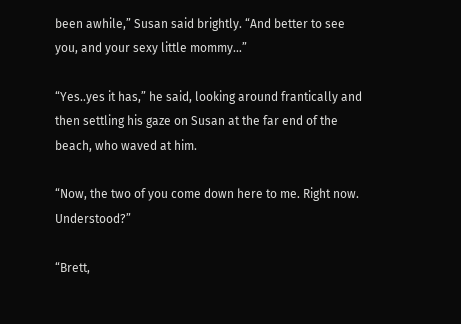been awhile,” Susan said brightly. “And better to see you, and your sexy little mommy…”

“Yes..yes it has,” he said, looking around frantically and then settling his gaze on Susan at the far end of the beach, who waved at him.

“Now, the two of you come down here to me. Right now. Understood?”

“Brett,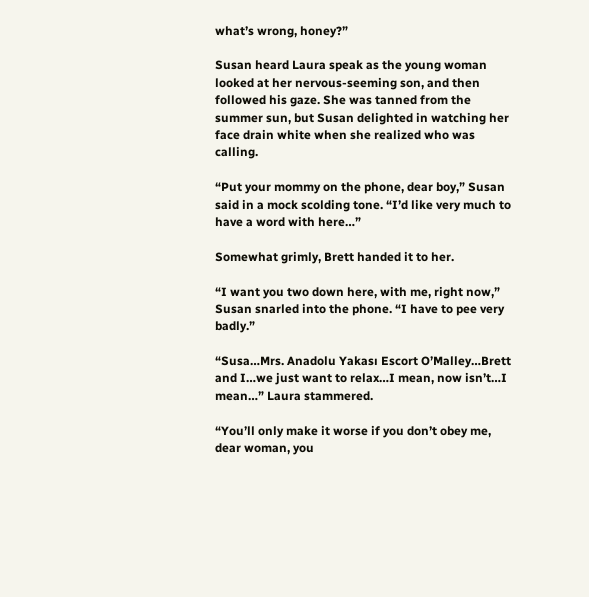what’s wrong, honey?”

Susan heard Laura speak as the young woman looked at her nervous-seeming son, and then followed his gaze. She was tanned from the summer sun, but Susan delighted in watching her face drain white when she realized who was calling.

“Put your mommy on the phone, dear boy,” Susan said in a mock scolding tone. “I’d like very much to have a word with here…”

Somewhat grimly, Brett handed it to her.

“I want you two down here, with me, right now,” Susan snarled into the phone. “I have to pee very badly.”

“Susa…Mrs. Anadolu Yakası Escort O’Malley…Brett and I…we just want to relax…I mean, now isn’t…I mean…” Laura stammered.

“You’ll only make it worse if you don’t obey me, dear woman, you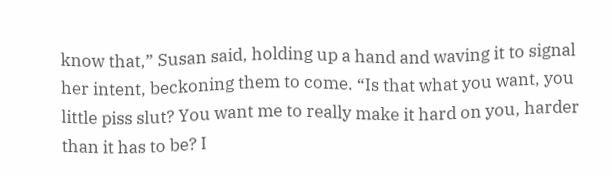know that,” Susan said, holding up a hand and waving it to signal her intent, beckoning them to come. “Is that what you want, you little piss slut? You want me to really make it hard on you, harder than it has to be? I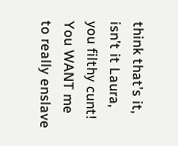think that’s it, isn’t it Laura, you filthy cunt! You WANT me to really enslave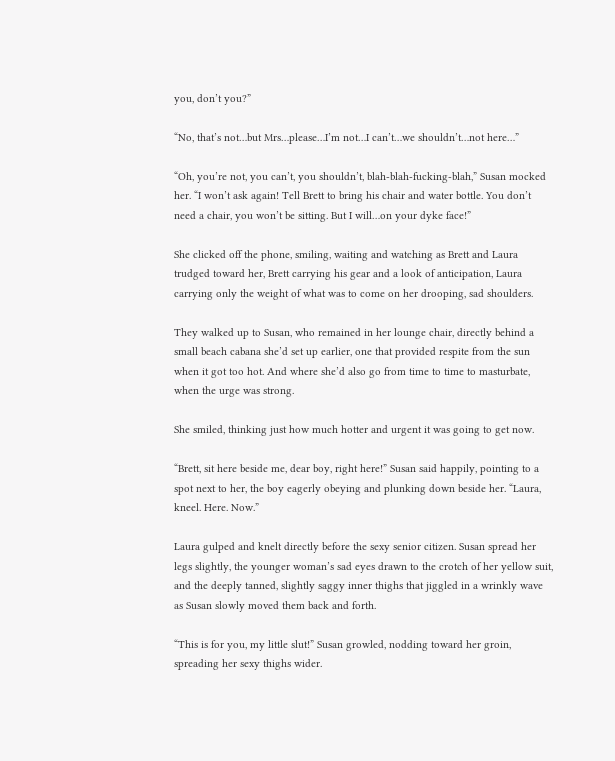you, don’t you?”

“No, that’s not…but Mrs…please…I’m not…I can’t…we shouldn’t…not here…”

“Oh, you’re not, you can’t, you shouldn’t, blah-blah-fucking-blah,” Susan mocked her. “I won’t ask again! Tell Brett to bring his chair and water bottle. You don’t need a chair, you won’t be sitting. But I will…on your dyke face!”

She clicked off the phone, smiling, waiting and watching as Brett and Laura trudged toward her, Brett carrying his gear and a look of anticipation, Laura carrying only the weight of what was to come on her drooping, sad shoulders.

They walked up to Susan, who remained in her lounge chair, directly behind a small beach cabana she’d set up earlier, one that provided respite from the sun when it got too hot. And where she’d also go from time to time to masturbate, when the urge was strong.

She smiled, thinking just how much hotter and urgent it was going to get now.

“Brett, sit here beside me, dear boy, right here!” Susan said happily, pointing to a spot next to her, the boy eagerly obeying and plunking down beside her. “Laura, kneel. Here. Now.”

Laura gulped and knelt directly before the sexy senior citizen. Susan spread her legs slightly, the younger woman’s sad eyes drawn to the crotch of her yellow suit, and the deeply tanned, slightly saggy inner thighs that jiggled in a wrinkly wave as Susan slowly moved them back and forth.

“This is for you, my little slut!” Susan growled, nodding toward her groin, spreading her sexy thighs wider.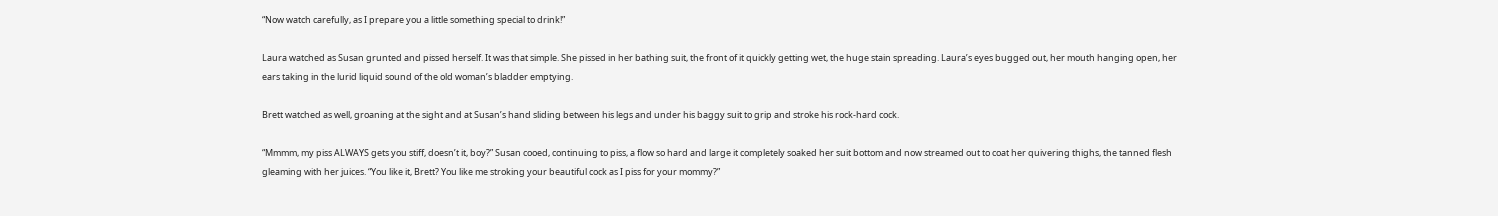“Now watch carefully, as I prepare you a little something special to drink!”

Laura watched as Susan grunted and pissed herself. It was that simple. She pissed in her bathing suit, the front of it quickly getting wet, the huge stain spreading. Laura’s eyes bugged out, her mouth hanging open, her ears taking in the lurid liquid sound of the old woman’s bladder emptying.

Brett watched as well, groaning at the sight and at Susan’s hand sliding between his legs and under his baggy suit to grip and stroke his rock-hard cock.

“Mmmm, my piss ALWAYS gets you stiff, doesn’t it, boy?” Susan cooed, continuing to piss, a flow so hard and large it completely soaked her suit bottom and now streamed out to coat her quivering thighs, the tanned flesh gleaming with her juices. “You like it, Brett? You like me stroking your beautiful cock as I piss for your mommy?”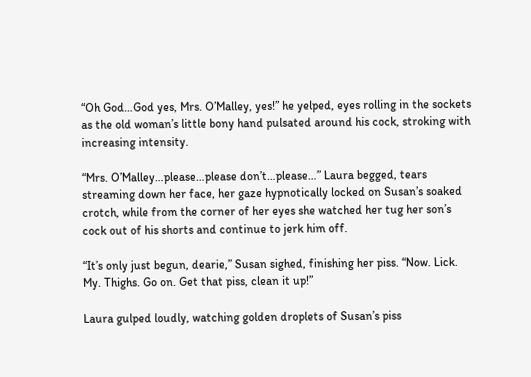“Oh God…God yes, Mrs. O’Malley, yes!” he yelped, eyes rolling in the sockets as the old woman’s little bony hand pulsated around his cock, stroking with increasing intensity.

“Mrs. O’Malley…please…please don’t…please…” Laura begged, tears streaming down her face, her gaze hypnotically locked on Susan’s soaked crotch, while from the corner of her eyes she watched her tug her son’s cock out of his shorts and continue to jerk him off.

“It’s only just begun, dearie,” Susan sighed, finishing her piss. “Now. Lick. My. Thighs. Go on. Get that piss, clean it up!”

Laura gulped loudly, watching golden droplets of Susan’s piss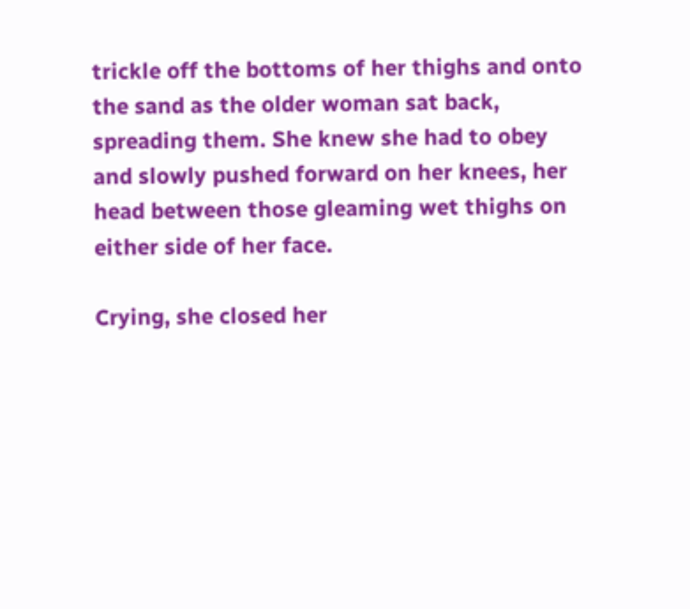trickle off the bottoms of her thighs and onto the sand as the older woman sat back, spreading them. She knew she had to obey and slowly pushed forward on her knees, her head between those gleaming wet thighs on either side of her face.

Crying, she closed her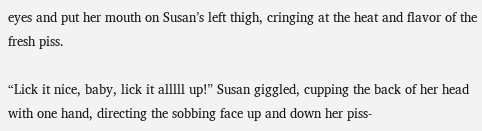eyes and put her mouth on Susan’s left thigh, cringing at the heat and flavor of the fresh piss.

“Lick it nice, baby, lick it alllll up!” Susan giggled, cupping the back of her head with one hand, directing the sobbing face up and down her piss-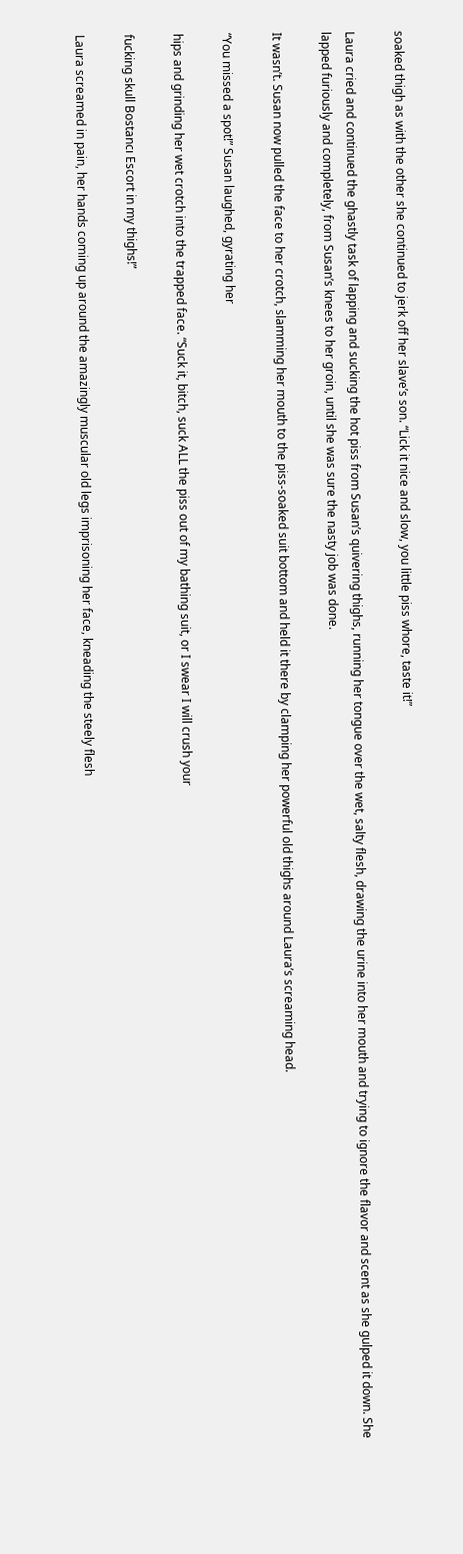soaked thigh as with the other she continued to jerk off her slave’s son. “Lick it nice and slow, you little piss whore, taste it!”

Laura cried and continued the ghastly task of lapping and sucking the hot piss from Susan’s quivering thighs, running her tongue over the wet, salty flesh, drawing the urine into her mouth and trying to ignore the flavor and scent as she gulped it down. She lapped furiously and completely, from Susan’s knees to her groin, until she was sure the nasty job was done.

It wasn’t. Susan now pulled the face to her crotch, slamming her mouth to the piss-soaked suit bottom and held it there by clamping her powerful old thighs around Laura’s screaming head.

“You missed a spot!” Susan laughed, gyrating her

hips and grinding her wet crotch into the trapped face. “Suck it, bitch, suck ALL the piss out of my bathing suit, or I swear I will crush your

fucking skull Bostancı Escort in my thighs!”

Laura screamed in pain, her hands coming up around the amazingly muscular old legs imprisoning her face, kneading the steely flesh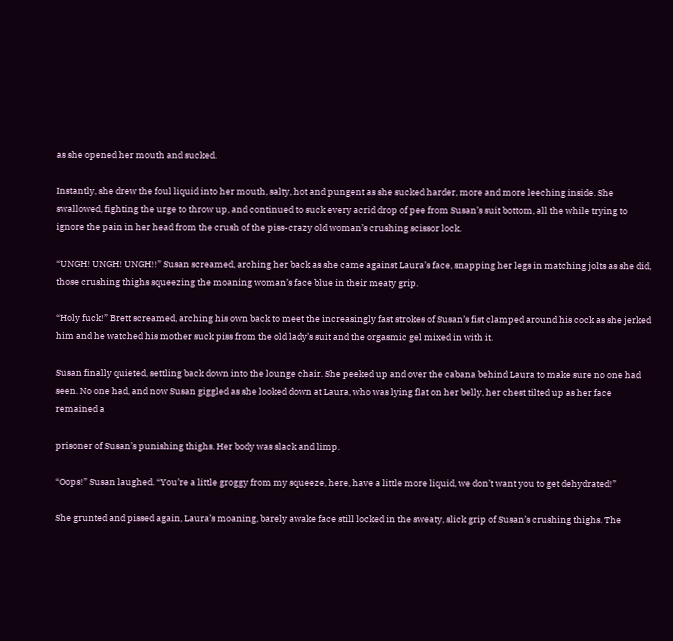as she opened her mouth and sucked.

Instantly, she drew the foul liquid into her mouth, salty, hot and pungent as she sucked harder, more and more leeching inside. She swallowed, fighting the urge to throw up, and continued to suck every acrid drop of pee from Susan’s suit bottom, all the while trying to ignore the pain in her head from the crush of the piss-crazy old woman’s crushing scissor lock.

“UNGH! UNGH! UNGH!!” Susan screamed, arching her back as she came against Laura’s face, snapping her legs in matching jolts as she did, those crushing thighs squeezing the moaning woman’s face blue in their meaty grip.

“Holy fuck!” Brett screamed, arching his own back to meet the increasingly fast strokes of Susan’s fist clamped around his cock as she jerked him and he watched his mother suck piss from the old lady’s suit and the orgasmic gel mixed in with it.

Susan finally quieted, settling back down into the lounge chair. She peeked up and over the cabana behind Laura to make sure no one had seen. No one had, and now Susan giggled as she looked down at Laura, who was lying flat on her belly, her chest tilted up as her face remained a

prisoner of Susan’s punishing thighs. Her body was slack and limp.

“Oops!” Susan laughed. “You’re a little groggy from my squeeze, here, have a little more liquid, we don’t want you to get dehydrated!”

She grunted and pissed again, Laura’s moaning, barely awake face still locked in the sweaty, slick grip of Susan’s crushing thighs. The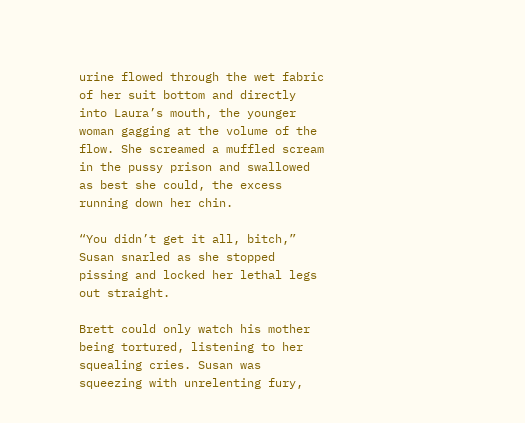urine flowed through the wet fabric of her suit bottom and directly into Laura’s mouth, the younger woman gagging at the volume of the flow. She screamed a muffled scream in the pussy prison and swallowed as best she could, the excess running down her chin.

“You didn’t get it all, bitch,” Susan snarled as she stopped pissing and locked her lethal legs out straight.

Brett could only watch his mother being tortured, listening to her squealing cries. Susan was squeezing with unrelenting fury,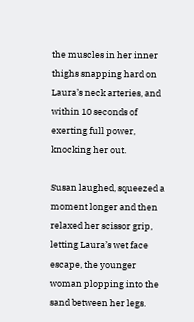the muscles in her inner thighs snapping hard on Laura’s neck arteries, and within 10 seconds of exerting full power, knocking her out.

Susan laughed, squeezed a moment longer and then relaxed her scissor grip, letting Laura’s wet face escape, the younger woman plopping into the sand between her legs.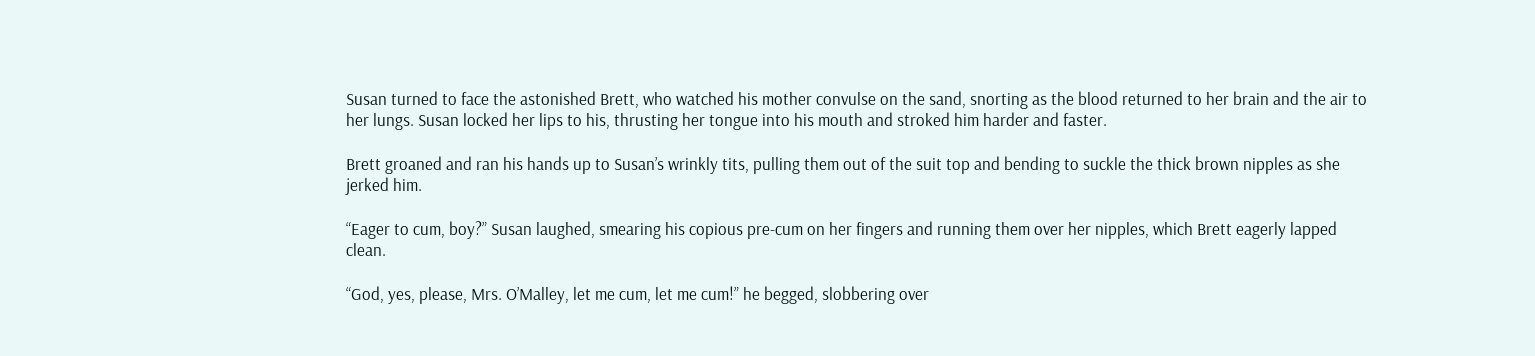Susan turned to face the astonished Brett, who watched his mother convulse on the sand, snorting as the blood returned to her brain and the air to her lungs. Susan locked her lips to his, thrusting her tongue into his mouth and stroked him harder and faster.

Brett groaned and ran his hands up to Susan’s wrinkly tits, pulling them out of the suit top and bending to suckle the thick brown nipples as she jerked him.

“Eager to cum, boy?” Susan laughed, smearing his copious pre-cum on her fingers and running them over her nipples, which Brett eagerly lapped clean.

“God, yes, please, Mrs. O’Malley, let me cum, let me cum!” he begged, slobbering over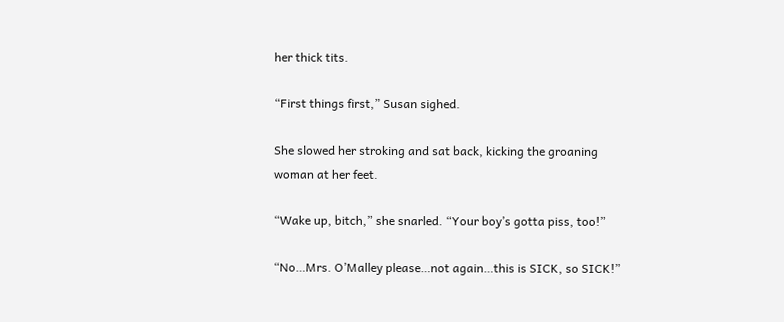her thick tits.

“First things first,” Susan sighed.

She slowed her stroking and sat back, kicking the groaning woman at her feet.

“Wake up, bitch,” she snarled. “Your boy’s gotta piss, too!”

“No…Mrs. O’Malley please…not again…this is SICK, so SICK!”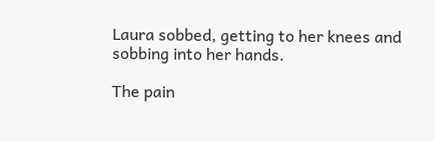Laura sobbed, getting to her knees and sobbing into her hands.

The pain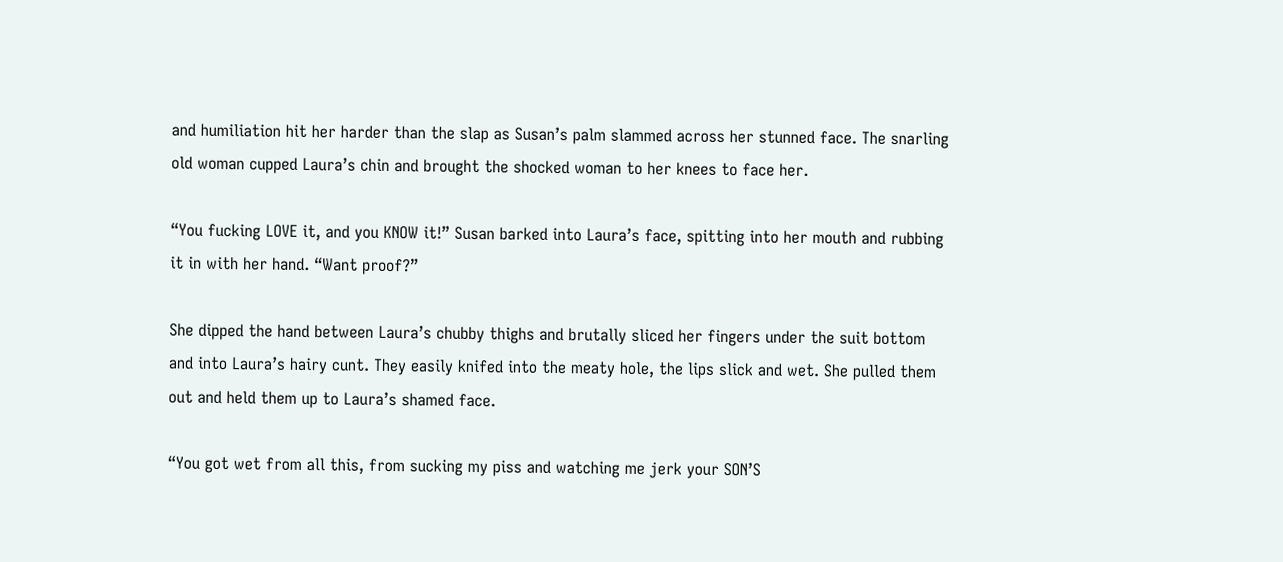and humiliation hit her harder than the slap as Susan’s palm slammed across her stunned face. The snarling old woman cupped Laura’s chin and brought the shocked woman to her knees to face her.

“You fucking LOVE it, and you KNOW it!” Susan barked into Laura’s face, spitting into her mouth and rubbing it in with her hand. “Want proof?”

She dipped the hand between Laura’s chubby thighs and brutally sliced her fingers under the suit bottom and into Laura’s hairy cunt. They easily knifed into the meaty hole, the lips slick and wet. She pulled them out and held them up to Laura’s shamed face.

“You got wet from all this, from sucking my piss and watching me jerk your SON’S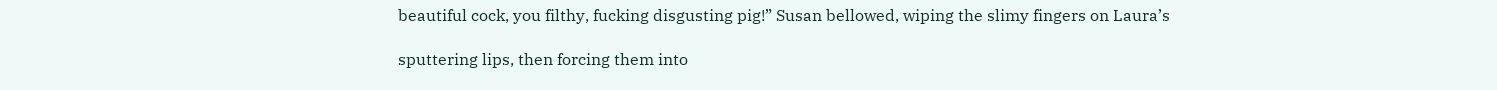beautiful cock, you filthy, fucking disgusting pig!” Susan bellowed, wiping the slimy fingers on Laura’s

sputtering lips, then forcing them into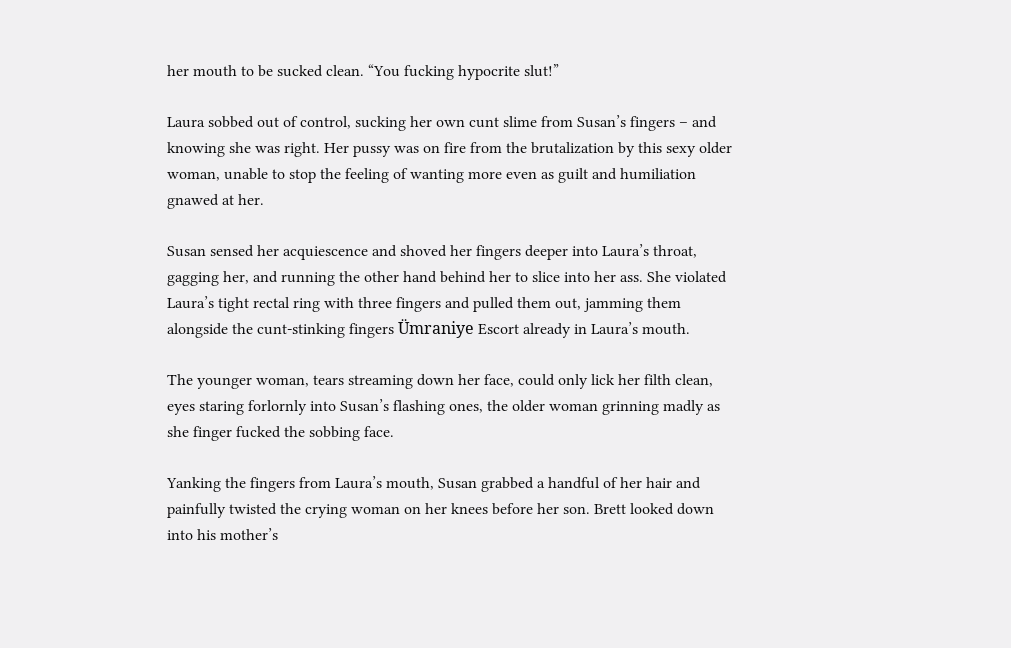her mouth to be sucked clean. “You fucking hypocrite slut!”

Laura sobbed out of control, sucking her own cunt slime from Susan’s fingers – and knowing she was right. Her pussy was on fire from the brutalization by this sexy older woman, unable to stop the feeling of wanting more even as guilt and humiliation gnawed at her.

Susan sensed her acquiescence and shoved her fingers deeper into Laura’s throat, gagging her, and running the other hand behind her to slice into her ass. She violated Laura’s tight rectal ring with three fingers and pulled them out, jamming them alongside the cunt-stinking fingers Ümraniye Escort already in Laura’s mouth.

The younger woman, tears streaming down her face, could only lick her filth clean, eyes staring forlornly into Susan’s flashing ones, the older woman grinning madly as she finger fucked the sobbing face.

Yanking the fingers from Laura’s mouth, Susan grabbed a handful of her hair and painfully twisted the crying woman on her knees before her son. Brett looked down into his mother’s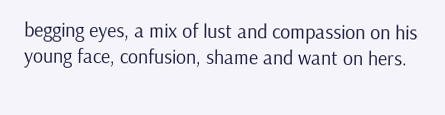begging eyes, a mix of lust and compassion on his young face, confusion, shame and want on hers.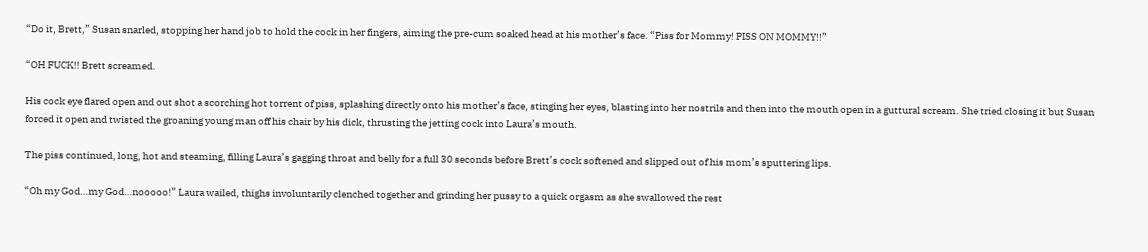“Do it, Brett,” Susan snarled, stopping her hand job to hold the cock in her fingers, aiming the pre-cum soaked head at his mother’s face. “Piss for Mommy! PISS ON MOMMY!!”

“OH FUCK!! Brett screamed.

His cock eye flared open and out shot a scorching hot torrent of piss, splashing directly onto his mother’s face, stinging her eyes, blasting into her nostrils and then into the mouth open in a guttural scream. She tried closing it but Susan forced it open and twisted the groaning young man off his chair by his dick, thrusting the jetting cock into Laura’s mouth.

The piss continued, long, hot and steaming, filling Laura’s gagging throat and belly for a full 30 seconds before Brett’s cock softened and slipped out of his mom’s sputtering lips.

“Oh my God…my God…nooooo!” Laura wailed, thighs involuntarily clenched together and grinding her pussy to a quick orgasm as she swallowed the rest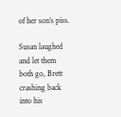of her son’s piss.

Susan laughed and let them both go, Brett crashing back into his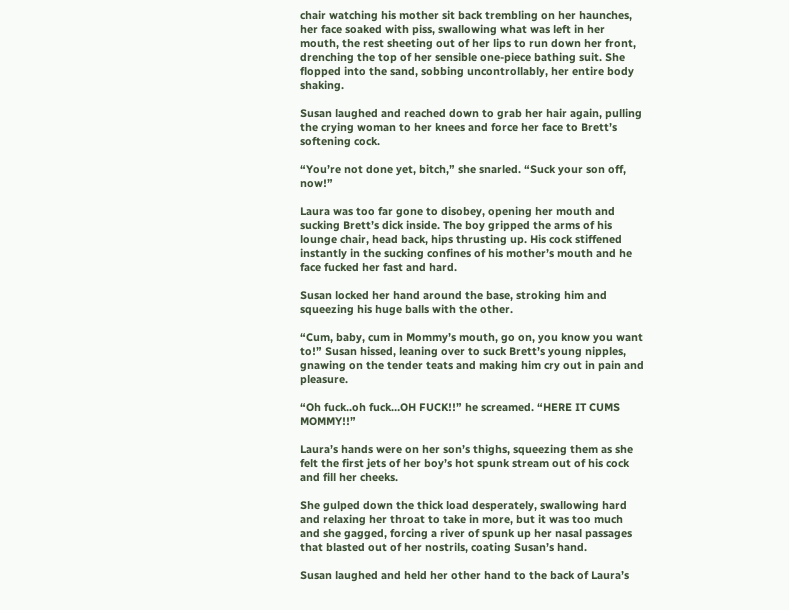chair watching his mother sit back trembling on her haunches, her face soaked with piss, swallowing what was left in her mouth, the rest sheeting out of her lips to run down her front, drenching the top of her sensible one-piece bathing suit. She flopped into the sand, sobbing uncontrollably, her entire body shaking.

Susan laughed and reached down to grab her hair again, pulling the crying woman to her knees and force her face to Brett’s softening cock.

“You’re not done yet, bitch,” she snarled. “Suck your son off, now!”

Laura was too far gone to disobey, opening her mouth and sucking Brett’s dick inside. The boy gripped the arms of his lounge chair, head back, hips thrusting up. His cock stiffened instantly in the sucking confines of his mother’s mouth and he face fucked her fast and hard.

Susan locked her hand around the base, stroking him and squeezing his huge balls with the other.

“Cum, baby, cum in Mommy’s mouth, go on, you know you want to!” Susan hissed, leaning over to suck Brett’s young nipples, gnawing on the tender teats and making him cry out in pain and pleasure.

“Oh fuck..oh fuck…OH FUCK!!” he screamed. “HERE IT CUMS MOMMY!!”

Laura’s hands were on her son’s thighs, squeezing them as she felt the first jets of her boy’s hot spunk stream out of his cock and fill her cheeks.

She gulped down the thick load desperately, swallowing hard and relaxing her throat to take in more, but it was too much and she gagged, forcing a river of spunk up her nasal passages that blasted out of her nostrils, coating Susan’s hand.

Susan laughed and held her other hand to the back of Laura’s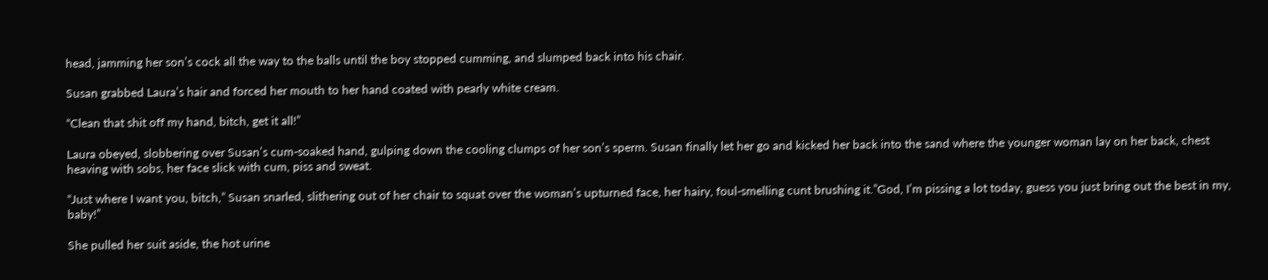head, jamming her son’s cock all the way to the balls until the boy stopped cumming, and slumped back into his chair.

Susan grabbed Laura’s hair and forced her mouth to her hand coated with pearly white cream.

“Clean that shit off my hand, bitch, get it all!”

Laura obeyed, slobbering over Susan’s cum-soaked hand, gulping down the cooling clumps of her son’s sperm. Susan finally let her go and kicked her back into the sand where the younger woman lay on her back, chest heaving with sobs, her face slick with cum, piss and sweat.

“Just where I want you, bitch,” Susan snarled, slithering out of her chair to squat over the woman’s upturned face, her hairy, foul-smelling cunt brushing it.”God, I’m pissing a lot today, guess you just bring out the best in my, baby!”

She pulled her suit aside, the hot urine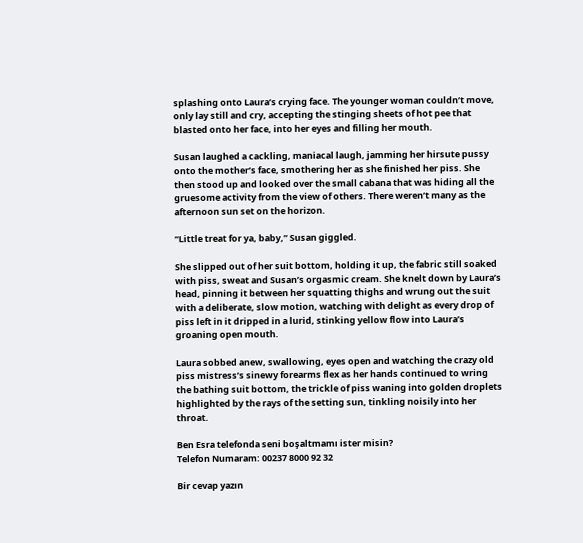splashing onto Laura’s crying face. The younger woman couldn’t move, only lay still and cry, accepting the stinging sheets of hot pee that blasted onto her face, into her eyes and filling her mouth.

Susan laughed a cackling, maniacal laugh, jamming her hirsute pussy onto the mother’s face, smothering her as she finished her piss. She then stood up and looked over the small cabana that was hiding all the gruesome activity from the view of others. There weren’t many as the afternoon sun set on the horizon.

“Little treat for ya, baby,” Susan giggled.

She slipped out of her suit bottom, holding it up, the fabric still soaked with piss, sweat and Susan’s orgasmic cream. She knelt down by Laura’s head, pinning it between her squatting thighs and wrung out the suit with a deliberate, slow motion, watching with delight as every drop of piss left in it dripped in a lurid, stinking yellow flow into Laura’s groaning open mouth.

Laura sobbed anew, swallowing, eyes open and watching the crazy old piss mistress’s sinewy forearms flex as her hands continued to wring the bathing suit bottom, the trickle of piss waning into golden droplets highlighted by the rays of the setting sun, tinkling noisily into her throat.

Ben Esra telefonda seni boşaltmamı ister misin?
Telefon Numaram: 00237 8000 92 32

Bir cevap yazın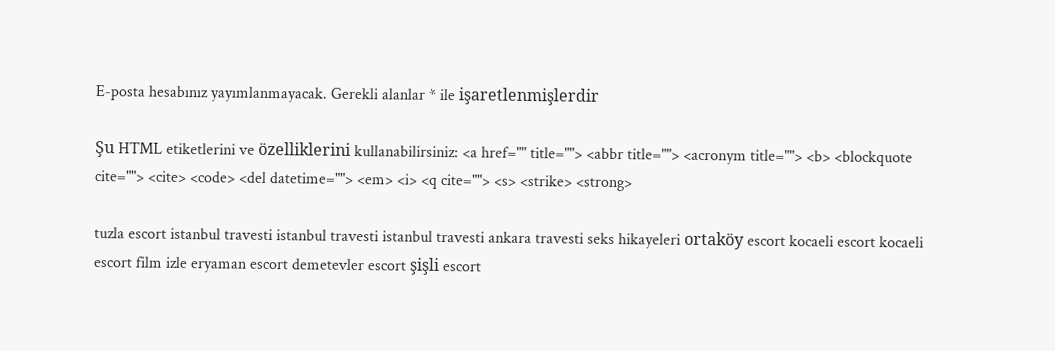E-posta hesabınız yayımlanmayacak. Gerekli alanlar * ile işaretlenmişlerdir

Şu HTML etiketlerini ve özelliklerini kullanabilirsiniz: <a href="" title=""> <abbr title=""> <acronym title=""> <b> <blockquote cite=""> <cite> <code> <del datetime=""> <em> <i> <q cite=""> <s> <strike> <strong>

tuzla escort istanbul travesti istanbul travesti istanbul travesti ankara travesti seks hikayeleri ortaköy escort kocaeli escort kocaeli escort film izle eryaman escort demetevler escort şişli escort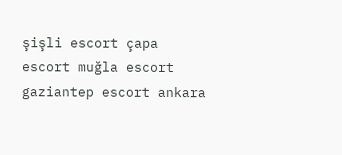şişli escort çapa escort muğla escort gaziantep escort ankara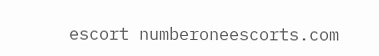escort numberoneescorts.com